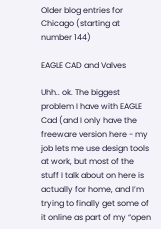Older blog entries for Chicago (starting at number 144)

EAGLE CAD and Valves

Uhh.. ok. The biggest problem I have with EAGLE Cad (and I only have the freeware version here - my job lets me use design tools at work, but most of the stuff I talk about on here is actually for home, and I’m trying to finally get some of it online as part of my “open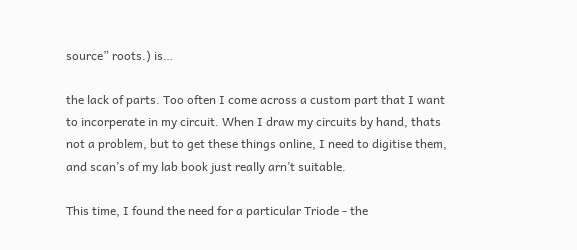source” roots.) is…

the lack of parts. Too often I come across a custom part that I want to incorperate in my circuit. When I draw my circuits by hand, thats not a problem, but to get these things online, I need to digitise them, and scan’s of my lab book just really arn’t suitable.

This time, I found the need for a particular Triode - the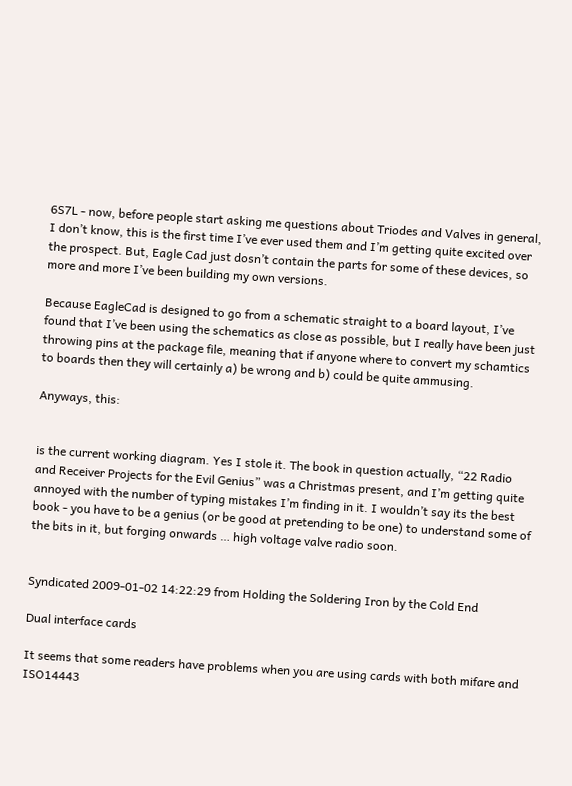6S7L - now, before people start asking me questions about Triodes and Valves in general, I don’t know, this is the first time I’ve ever used them and I’m getting quite excited over the prospect. But, Eagle Cad just dosn’t contain the parts for some of these devices, so more and more I’ve been building my own versions.

Because EagleCad is designed to go from a schematic straight to a board layout, I’ve found that I’ve been using the schematics as close as possible, but I really have been just throwing pins at the package file, meaning that if anyone where to convert my schamtics to boards then they will certainly a) be wrong and b) could be quite ammusing.

Anyways, this:


is the current working diagram. Yes I stole it. The book in question actually, “22 Radio and Receiver Projects for the Evil Genius” was a Christmas present, and I’m getting quite annoyed with the number of typing mistakes I’m finding in it. I wouldn’t say its the best book - you have to be a genius (or be good at pretending to be one) to understand some of the bits in it, but forging onwards … high voltage valve radio soon.


Syndicated 2009-01-02 14:22:29 from Holding the Soldering Iron by the Cold End

Dual interface cards

It seems that some readers have problems when you are using cards with both mifare and ISO14443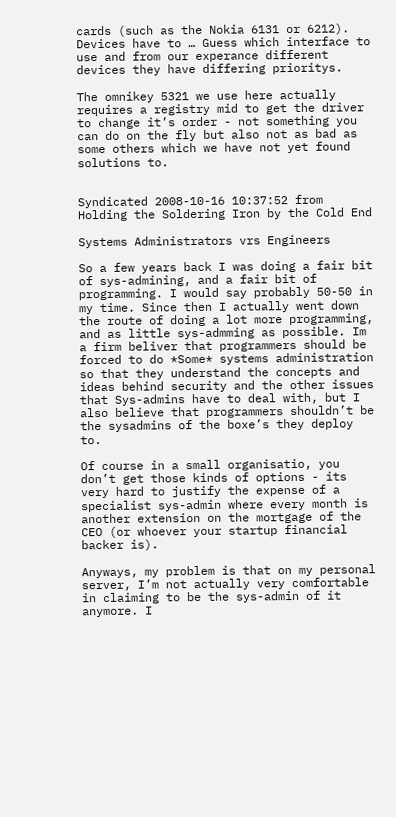cards (such as the Nokia 6131 or 6212). Devices have to … Guess which interface to use and from our experance different devices they have differing prioritys.

The omnikey 5321 we use here actually requires a registry mid to get the driver to change it’s order - not something you can do on the fly but also not as bad as some others which we have not yet found solutions to.


Syndicated 2008-10-16 10:37:52 from Holding the Soldering Iron by the Cold End

Systems Administrators vrs Engineers

So a few years back I was doing a fair bit of sys-admining, and a fair bit of programming. I would say probably 50-50 in my time. Since then I actually went down the route of doing a lot more programming, and as little sys-admming as possible. Im a firm beliver that programmers should be forced to do *Some* systems administration so that they understand the concepts and ideas behind security and the other issues that Sys-admins have to deal with, but I also believe that programmers shouldn’t be the sysadmins of the boxe’s they deploy to.

Of course in a small organisatio, you don’t get those kinds of options - its very hard to justify the expense of a specialist sys-admin where every month is another extension on the mortgage of the CEO (or whoever your startup financial backer is).

Anyways, my problem is that on my personal server, I’m not actually very comfortable in claiming to be the sys-admin of it anymore. I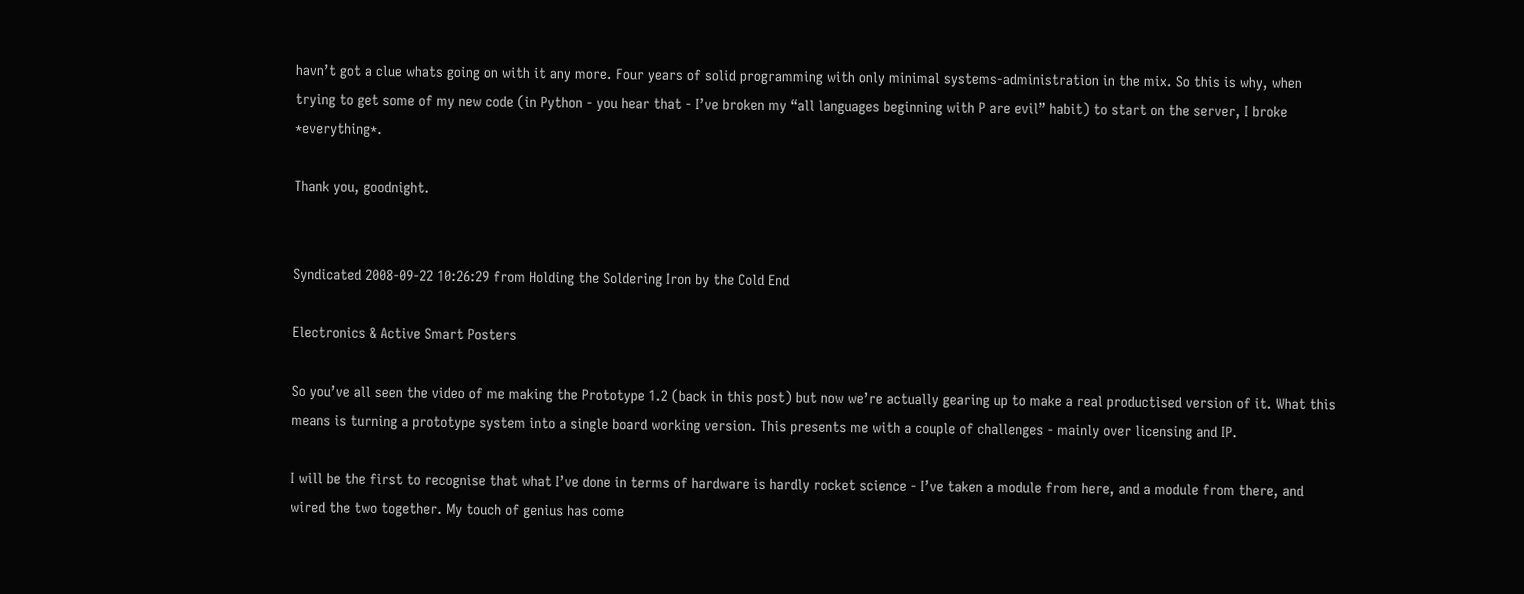havn’t got a clue whats going on with it any more. Four years of solid programming with only minimal systems-administration in the mix. So this is why, when trying to get some of my new code (in Python - you hear that - I’ve broken my “all languages beginning with P are evil” habit) to start on the server, I broke *everything*.

Thank you, goodnight.


Syndicated 2008-09-22 10:26:29 from Holding the Soldering Iron by the Cold End

Electronics & Active Smart Posters

So you’ve all seen the video of me making the Prototype 1.2 (back in this post) but now we’re actually gearing up to make a real productised version of it. What this means is turning a prototype system into a single board working version. This presents me with a couple of challenges - mainly over licensing and IP.

I will be the first to recognise that what I’ve done in terms of hardware is hardly rocket science - I’ve taken a module from here, and a module from there, and wired the two together. My touch of genius has come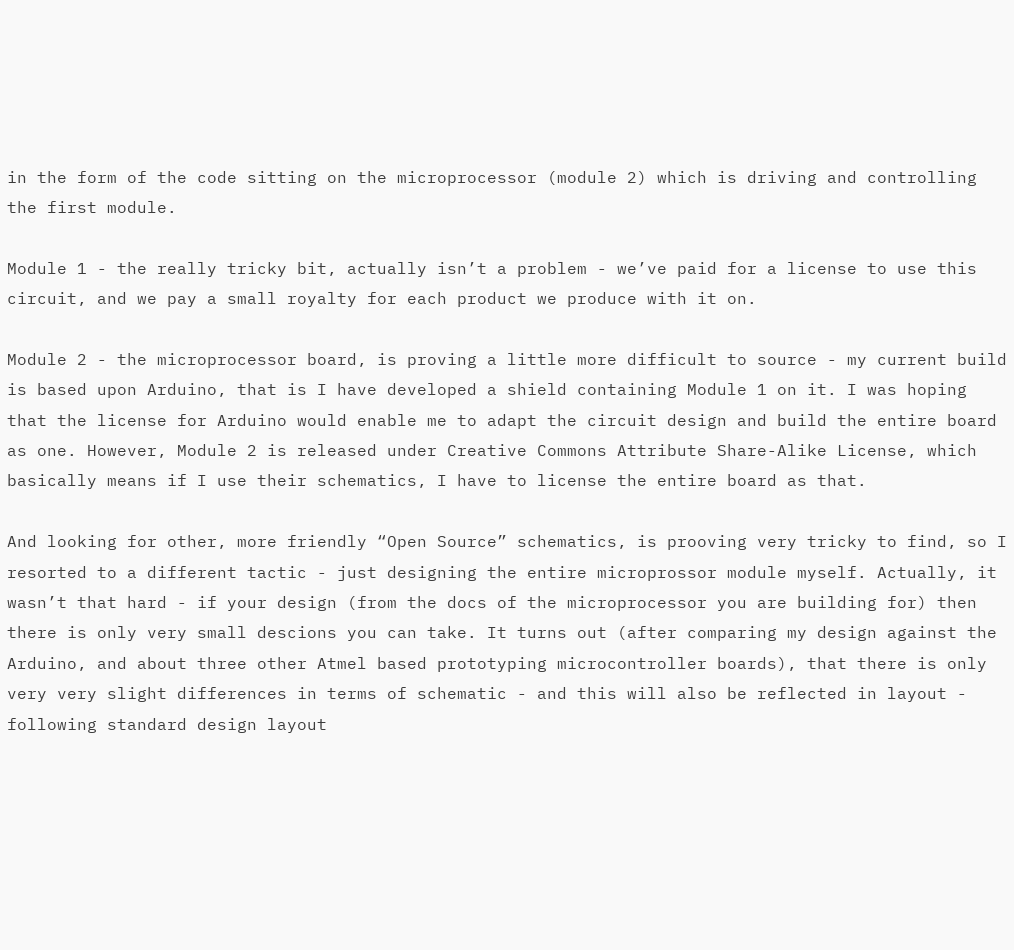in the form of the code sitting on the microprocessor (module 2) which is driving and controlling the first module.

Module 1 - the really tricky bit, actually isn’t a problem - we’ve paid for a license to use this circuit, and we pay a small royalty for each product we produce with it on.

Module 2 - the microprocessor board, is proving a little more difficult to source - my current build is based upon Arduino, that is I have developed a shield containing Module 1 on it. I was hoping that the license for Arduino would enable me to adapt the circuit design and build the entire board as one. However, Module 2 is released under Creative Commons Attribute Share-Alike License, which basically means if I use their schematics, I have to license the entire board as that.

And looking for other, more friendly “Open Source” schematics, is prooving very tricky to find, so I resorted to a different tactic - just designing the entire microprossor module myself. Actually, it wasn’t that hard - if your design (from the docs of the microprocessor you are building for) then there is only very small descions you can take. It turns out (after comparing my design against the Arduino, and about three other Atmel based prototyping microcontroller boards), that there is only very very slight differences in terms of schematic - and this will also be reflected in layout - following standard design layout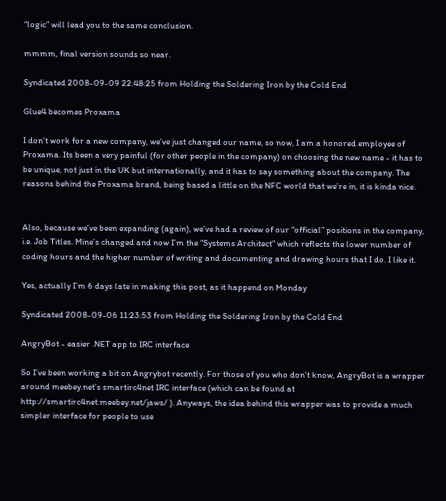“logic” will lead you to the same conclusion.

mmmm, final version sounds so near.

Syndicated 2008-09-09 22:48:25 from Holding the Soldering Iron by the Cold End

Glue4 becomes Proxama

I don’t work for a new company, we’ve just changed our name, so now, I am a honored employee of Proxama. Its been a very painful (for other people in the company) on choosing the new name - it has to be unique, not just in the UK but internationally, and it has to say something about the company. The reasons behind the Proxama brand, being based a little on the NFC world that we’re in, it is kinda nice.


Also, because we’ve been expanding (again), we’ve had a review of our “official” positions in the company, i.e. Job Titles. Mine’s changed and now I’m the “Systems Architect” which reflects the lower number of coding hours and the higher number of writing and documenting and drawing hours that I do. I like it.

Yes, actually I’m 6 days late in making this post, as it happend on Monday

Syndicated 2008-09-06 11:23:53 from Holding the Soldering Iron by the Cold End

AngryBot - easier .NET app to IRC interface

So I’ve been working a bit on Angrybot recently. For those of you who don’t know, AngryBot is a wrapper around meebey.net’s smartirc4net IRC interface (which can be found at  http://smartirc4net.meebey.net/jaws/ ). Anyways, the idea behind this wrapper was to provide a much simpler interface for people to use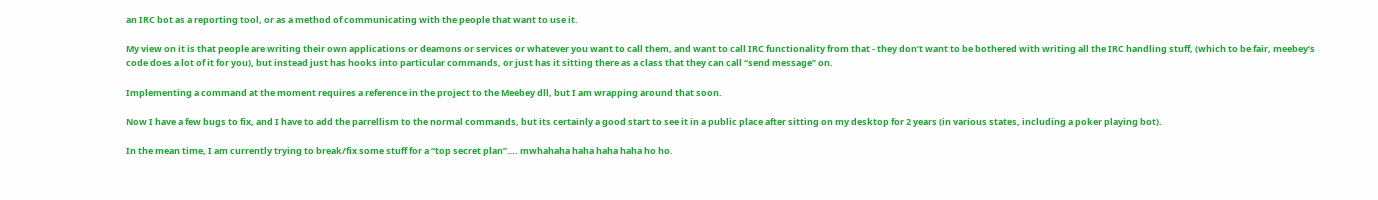an IRC bot as a reporting tool, or as a method of communicating with the people that want to use it.

My view on it is that people are writing their own applications or deamons or services or whatever you want to call them, and want to call IRC functionality from that - they don’t want to be bothered with writing all the IRC handling stuff, (which to be fair, meebey’s code does a lot of it for you), but instead just has hooks into particular commands, or just has it sitting there as a class that they can call “send message” on.

Implementing a command at the moment requires a reference in the project to the Meebey dll, but I am wrapping around that soon.

Now I have a few bugs to fix, and I have to add the parrellism to the normal commands, but its certainly a good start to see it in a public place after sitting on my desktop for 2 years (in various states, including a poker playing bot).

In the mean time, I am currently trying to break/fix some stuff for a “top secret plan”…. mwhahaha haha haha haha ho ho.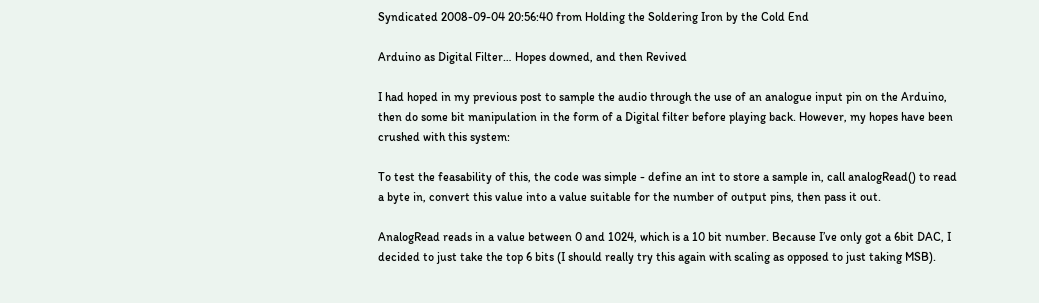Syndicated 2008-09-04 20:56:40 from Holding the Soldering Iron by the Cold End

Arduino as Digital Filter… Hopes downed, and then Revived

I had hoped in my previous post to sample the audio through the use of an analogue input pin on the Arduino, then do some bit manipulation in the form of a Digital filter before playing back. However, my hopes have been crushed with this system:

To test the feasability of this, the code was simple - define an int to store a sample in, call analogRead() to read a byte in, convert this value into a value suitable for the number of output pins, then pass it out.

AnalogRead reads in a value between 0 and 1024, which is a 10 bit number. Because I’ve only got a 6bit DAC, I decided to just take the top 6 bits (I should really try this again with scaling as opposed to just taking MSB).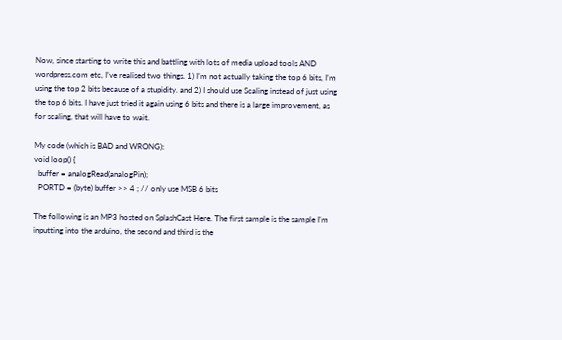Now, since starting to write this and battling with lots of media upload tools AND wordpress.com etc, I’ve realised two things. 1) I’m not actually taking the top 6 bits, I’m using the top 2 bits because of a stupidity. and 2) I should use Scaling instead of just using the top 6 bits. I have just tried it again using 6 bits and there is a large improvement, as for scaling, that will have to wait.

My code (which is BAD and WRONG):
void loop() {
  buffer = analogRead(analogPin);
  PORTD = (byte) buffer >> 4 ; // only use MSB 6 bits

The following is an MP3 hosted on SplashCast Here. The first sample is the sample I’m inputting into the arduino, the second and third is the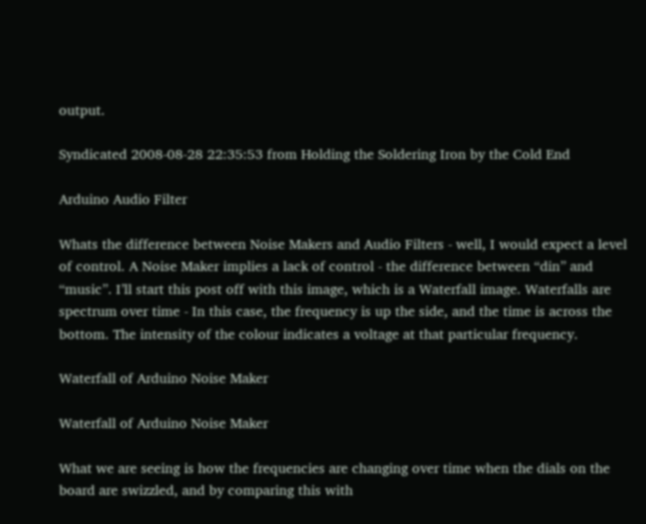output.

Syndicated 2008-08-28 22:35:53 from Holding the Soldering Iron by the Cold End

Arduino Audio Filter

Whats the difference between Noise Makers and Audio Filters - well, I would expect a level of control. A Noise Maker implies a lack of control - the difference between “din” and “music”. I’ll start this post off with this image, which is a Waterfall image. Waterfalls are spectrum over time - In this case, the frequency is up the side, and the time is across the bottom. The intensity of the colour indicates a voltage at that particular frequency.

Waterfall of Arduino Noise Maker

Waterfall of Arduino Noise Maker

What we are seeing is how the frequencies are changing over time when the dials on the board are swizzled, and by comparing this with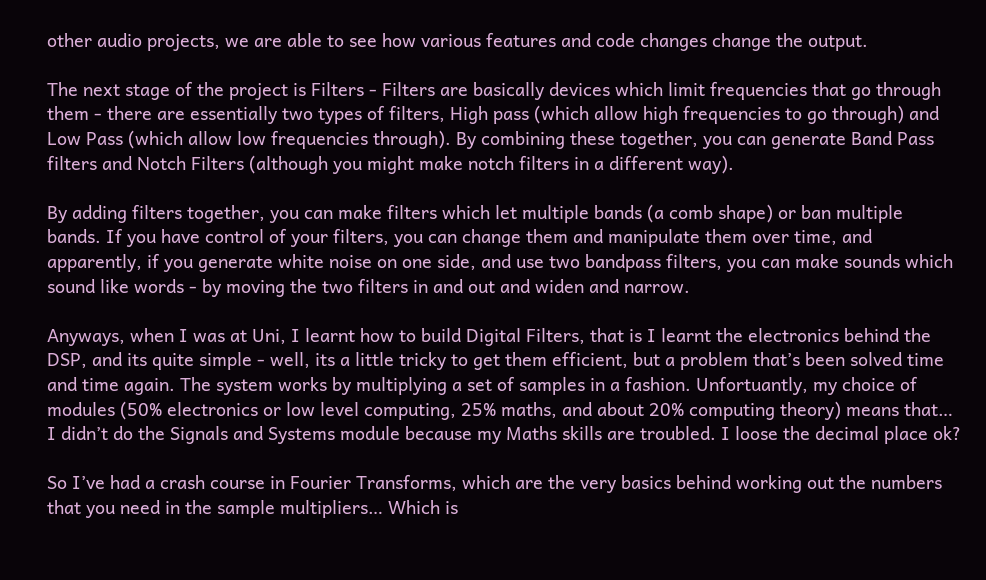other audio projects, we are able to see how various features and code changes change the output.

The next stage of the project is Filters - Filters are basically devices which limit frequencies that go through them - there are essentially two types of filters, High pass (which allow high frequencies to go through) and Low Pass (which allow low frequencies through). By combining these together, you can generate Band Pass filters and Notch Filters (although you might make notch filters in a different way).

By adding filters together, you can make filters which let multiple bands (a comb shape) or ban multiple bands. If you have control of your filters, you can change them and manipulate them over time, and apparently, if you generate white noise on one side, and use two bandpass filters, you can make sounds which sound like words - by moving the two filters in and out and widen and narrow.

Anyways, when I was at Uni, I learnt how to build Digital Filters, that is I learnt the electronics behind the DSP, and its quite simple - well, its a little tricky to get them efficient, but a problem that’s been solved time and time again. The system works by multiplying a set of samples in a fashion. Unfortuantly, my choice of modules (50% electronics or low level computing, 25% maths, and about 20% computing theory) means that… I didn’t do the Signals and Systems module because my Maths skills are troubled. I loose the decimal place ok?

So I’ve had a crash course in Fourier Transforms, which are the very basics behind working out the numbers that you need in the sample multipliers… Which is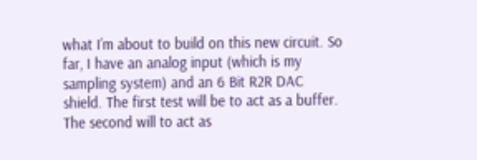what I’m about to build on this new circuit. So far, I have an analog input (which is my sampling system) and an 6 Bit R2R DAC shield. The first test will be to act as a buffer. The second will to act as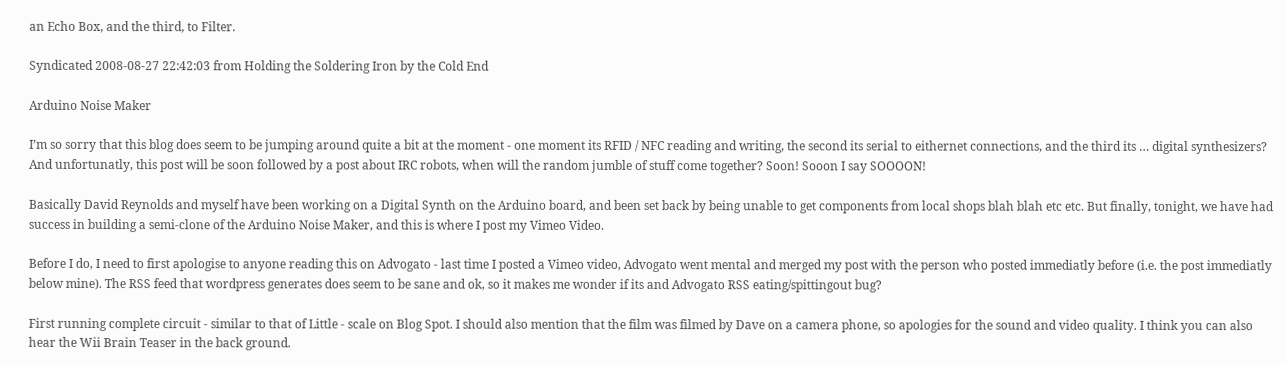an Echo Box, and the third, to Filter.

Syndicated 2008-08-27 22:42:03 from Holding the Soldering Iron by the Cold End

Arduino Noise Maker

I’m so sorry that this blog does seem to be jumping around quite a bit at the moment - one moment its RFID / NFC reading and writing, the second its serial to eithernet connections, and the third its … digital synthesizers? And unfortunatly, this post will be soon followed by a post about IRC robots, when will the random jumble of stuff come together? Soon! Sooon I say SOOOON!

Basically David Reynolds and myself have been working on a Digital Synth on the Arduino board, and been set back by being unable to get components from local shops blah blah etc etc. But finally, tonight, we have had success in building a semi-clone of the Arduino Noise Maker, and this is where I post my Vimeo Video.

Before I do, I need to first apologise to anyone reading this on Advogato - last time I posted a Vimeo video, Advogato went mental and merged my post with the person who posted immediatly before (i.e. the post immediatly below mine). The RSS feed that wordpress generates does seem to be sane and ok, so it makes me wonder if its and Advogato RSS eating/spittingout bug?

First running complete circuit - similar to that of Little - scale on Blog Spot. I should also mention that the film was filmed by Dave on a camera phone, so apologies for the sound and video quality. I think you can also hear the Wii Brain Teaser in the back ground.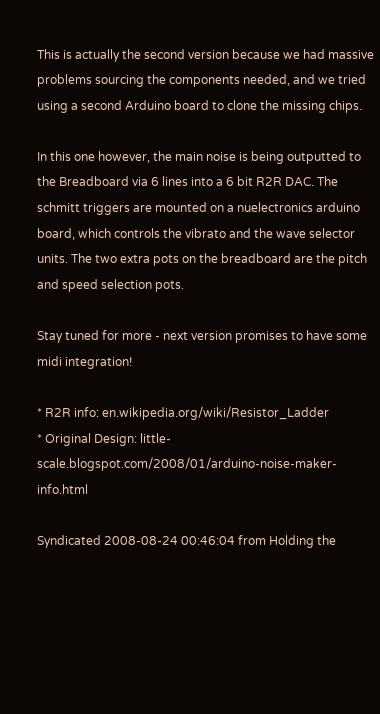This is actually the second version because we had massive problems sourcing the components needed, and we tried using a second Arduino board to clone the missing chips.

In this one however, the main noise is being outputted to the Breadboard via 6 lines into a 6 bit R2R DAC. The schmitt triggers are mounted on a nuelectronics arduino board, which controls the vibrato and the wave selector units. The two extra pots on the breadboard are the pitch and speed selection pots.

Stay tuned for more - next version promises to have some midi integration!

* R2R info: en.wikipedia.org/wiki/Resistor_Ladder
* Original Design: little-scale.blogspot.com/2008/01/arduino-noise-maker-info.html

Syndicated 2008-08-24 00:46:04 from Holding the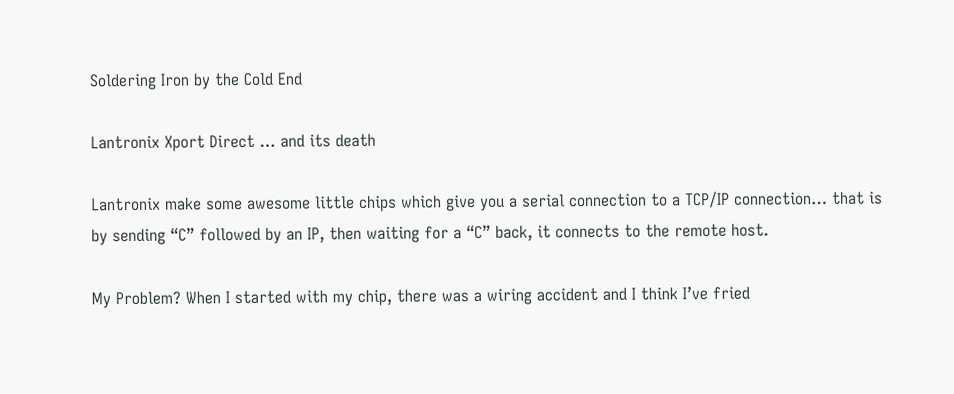Soldering Iron by the Cold End

Lantronix Xport Direct … and its death

Lantronix make some awesome little chips which give you a serial connection to a TCP/IP connection… that is by sending “C” followed by an IP, then waiting for a “C” back, it connects to the remote host.

My Problem? When I started with my chip, there was a wiring accident and I think I’ve fried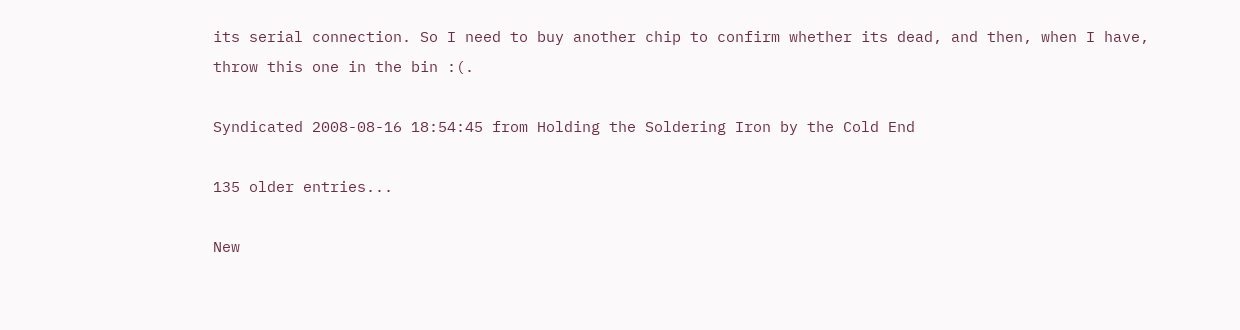its serial connection. So I need to buy another chip to confirm whether its dead, and then, when I have, throw this one in the bin :(.

Syndicated 2008-08-16 18:54:45 from Holding the Soldering Iron by the Cold End

135 older entries...

New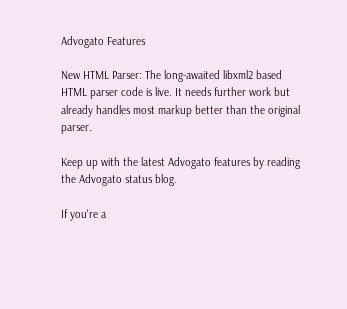Advogato Features

New HTML Parser: The long-awaited libxml2 based HTML parser code is live. It needs further work but already handles most markup better than the original parser.

Keep up with the latest Advogato features by reading the Advogato status blog.

If you're a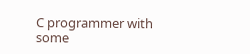C programmer with some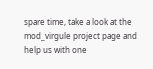spare time, take a look at the mod_virgule project page and help us with one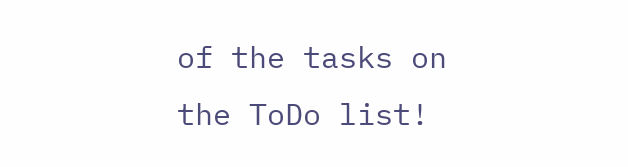of the tasks on the ToDo list!